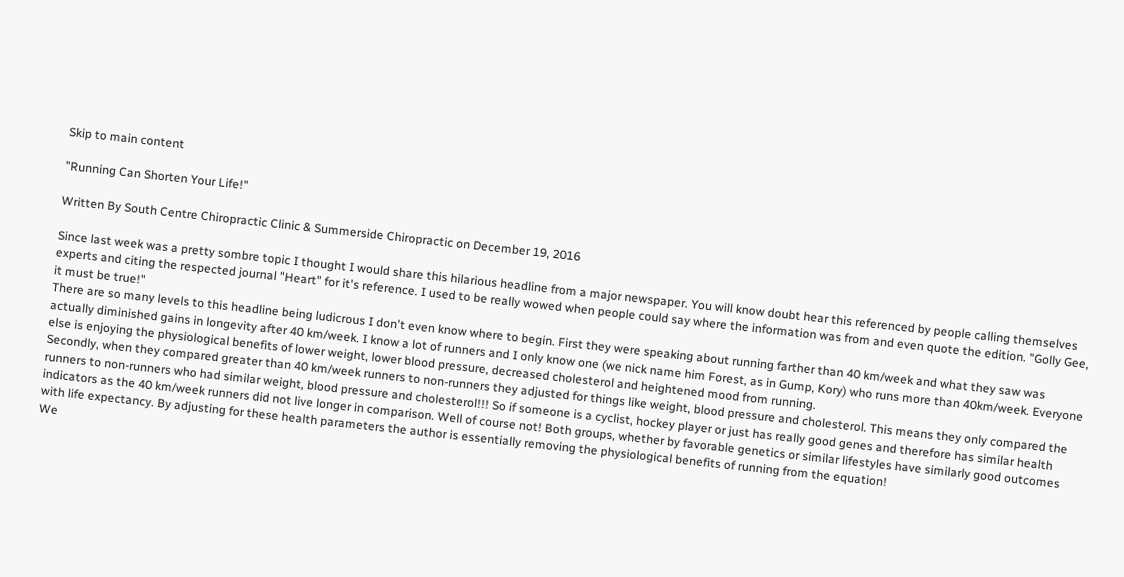Skip to main content

"Running Can Shorten Your Life!"

Written By South Centre Chiropractic Clinic & Summerside Chiropractic on December 19, 2016

Since last week was a pretty sombre topic I thought I would share this hilarious headline from a major newspaper. You will know doubt hear this referenced by people calling themselves experts and citing the respected journal "Heart" for it's reference. I used to be really wowed when people could say where the information was from and even quote the edition. "Golly Gee, it must be true!"
There are so many levels to this headline being ludicrous I don't even know where to begin. First they were speaking about running farther than 40 km/week and what they saw was actually diminished gains in longevity after 40 km/week. I know a lot of runners and I only know one (we nick name him Forest, as in Gump, Kory) who runs more than 40km/week. Everyone else is enjoying the physiological benefits of lower weight, lower blood pressure, decreased cholesterol and heightened mood from running.
Secondly, when they compared greater than 40 km/week runners to non-runners they adjusted for things like weight, blood pressure and cholesterol. This means they only compared the runners to non-runners who had similar weight, blood pressure and cholesterol!!! So if someone is a cyclist, hockey player or just has really good genes and therefore has similar health indicators as the 40 km/week runners did not live longer in comparison. Well of course not! Both groups, whether by favorable genetics or similar lifestyles have similarly good outcomes with life expectancy. By adjusting for these health parameters the author is essentially removing the physiological benefits of running from the equation!
We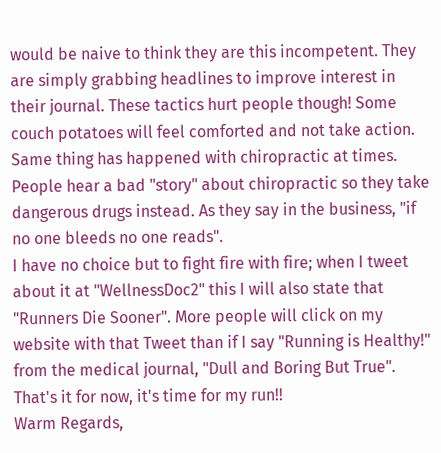would be naive to think they are this incompetent. They are simply grabbing headlines to improve interest in their journal. These tactics hurt people though! Some couch potatoes will feel comforted and not take action. Same thing has happened with chiropractic at times. People hear a bad "story" about chiropractic so they take dangerous drugs instead. As they say in the business, "if no one bleeds no one reads".
I have no choice but to fight fire with fire; when I tweet about it at "WellnessDoc2" this I will also state that "Runners Die Sooner". More people will click on my website with that Tweet than if I say "Running is Healthy!" from the medical journal, "Dull and Boring But True".
That's it for now, it's time for my run!!
Warm Regards,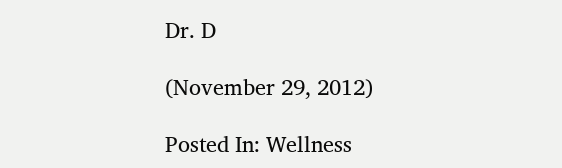Dr. D

(November 29, 2012)

Posted In: Wellness